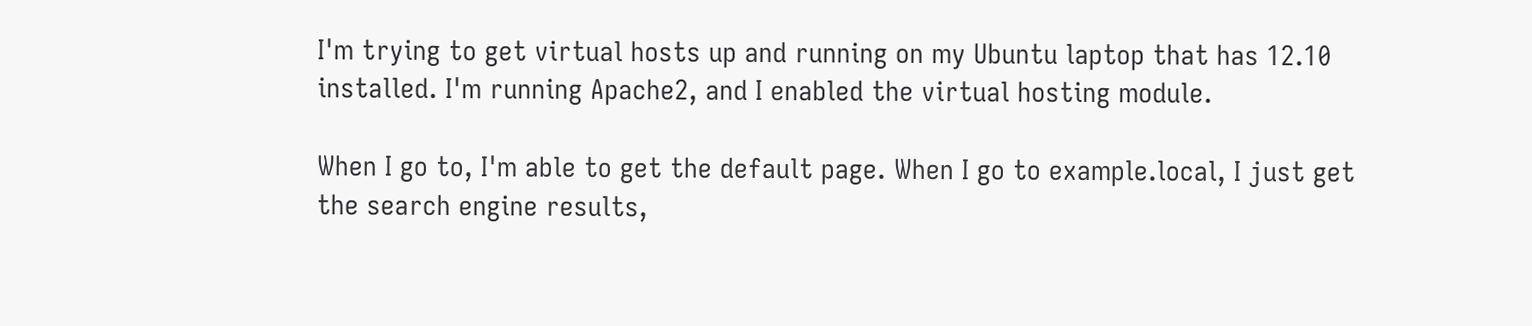I'm trying to get virtual hosts up and running on my Ubuntu laptop that has 12.10 installed. I'm running Apache2, and I enabled the virtual hosting module.

When I go to, I'm able to get the default page. When I go to example.local, I just get the search engine results,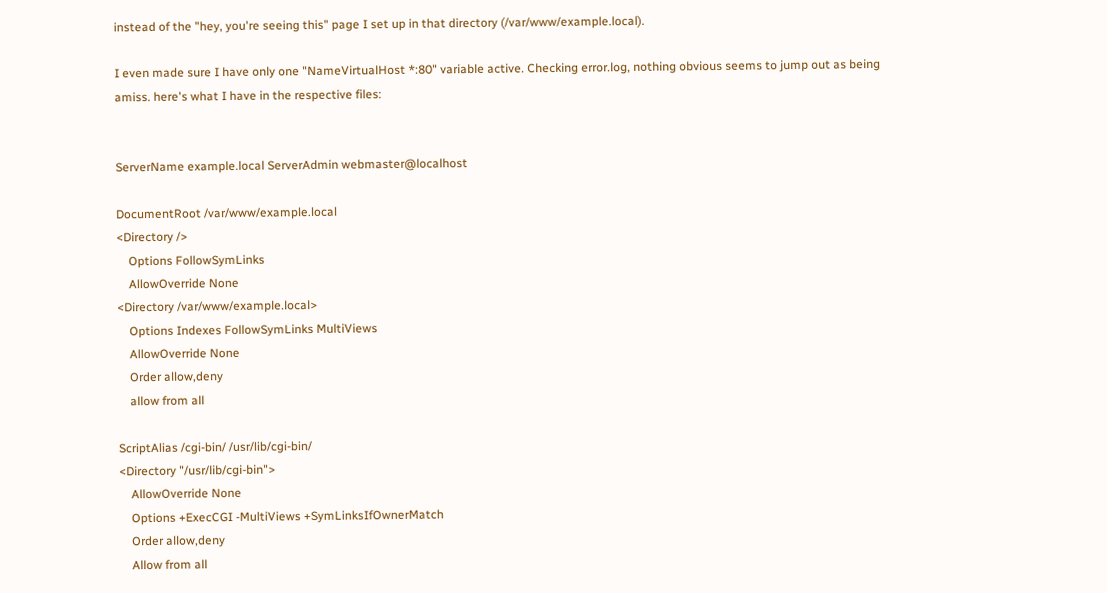instead of the "hey, you're seeing this" page I set up in that directory (/var/www/example.local).

I even made sure I have only one "NameVirtualHost *:80" variable active. Checking error.log, nothing obvious seems to jump out as being amiss. here's what I have in the respective files:


ServerName example.local ServerAdmin webmaster@localhost

DocumentRoot /var/www/example.local
<Directory />
    Options FollowSymLinks
    AllowOverride None
<Directory /var/www/example.local>
    Options Indexes FollowSymLinks MultiViews
    AllowOverride None
    Order allow,deny
    allow from all

ScriptAlias /cgi-bin/ /usr/lib/cgi-bin/
<Directory "/usr/lib/cgi-bin">
    AllowOverride None
    Options +ExecCGI -MultiViews +SymLinksIfOwnerMatch
    Order allow,deny
    Allow from all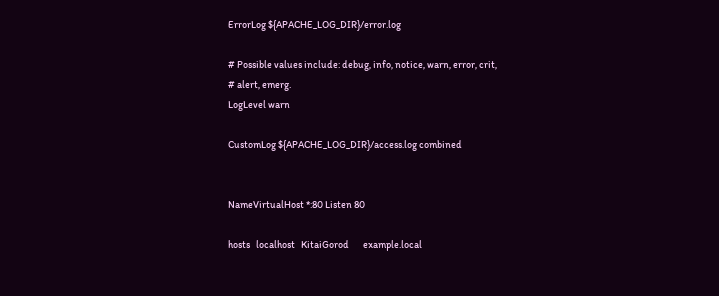ErrorLog ${APACHE_LOG_DIR}/error.log

# Possible values include: debug, info, notice, warn, error, crit,
# alert, emerg.
LogLevel warn

CustomLog ${APACHE_LOG_DIR}/access.log combined


NameVirtualHost *:80 Listen 80

hosts   localhost   KitaiGorod       example.local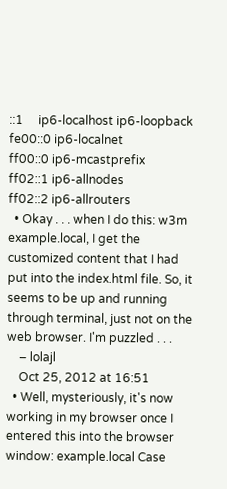::1     ip6-localhost ip6-loopback
fe00::0 ip6-localnet
ff00::0 ip6-mcastprefix
ff02::1 ip6-allnodes
ff02::2 ip6-allrouters
  • Okay . . . when I do this: w3m example.local, I get the customized content that I had put into the index.html file. So, it seems to be up and running through terminal, just not on the web browser. I'm puzzled . . .
    – lolajl
    Oct 25, 2012 at 16:51
  • Well, mysteriously, it's now working in my browser once I entered this into the browser window: example.local Case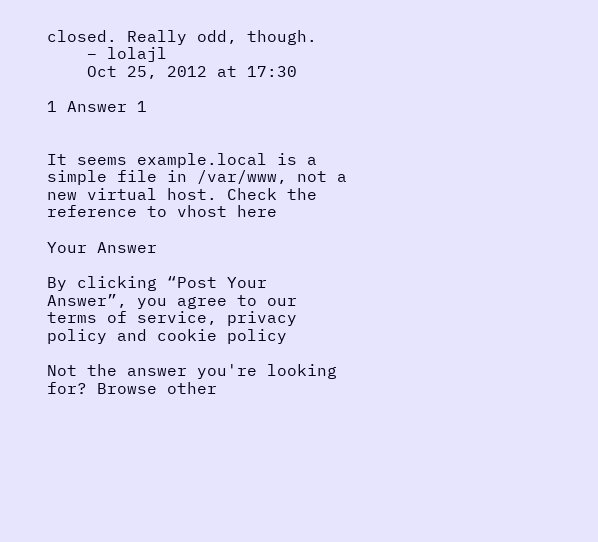closed. Really odd, though.
    – lolajl
    Oct 25, 2012 at 17:30

1 Answer 1


It seems example.local is a simple file in /var/www, not a new virtual host. Check the reference to vhost here

Your Answer

By clicking “Post Your Answer”, you agree to our terms of service, privacy policy and cookie policy

Not the answer you're looking for? Browse other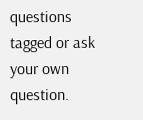questions tagged or ask your own question.